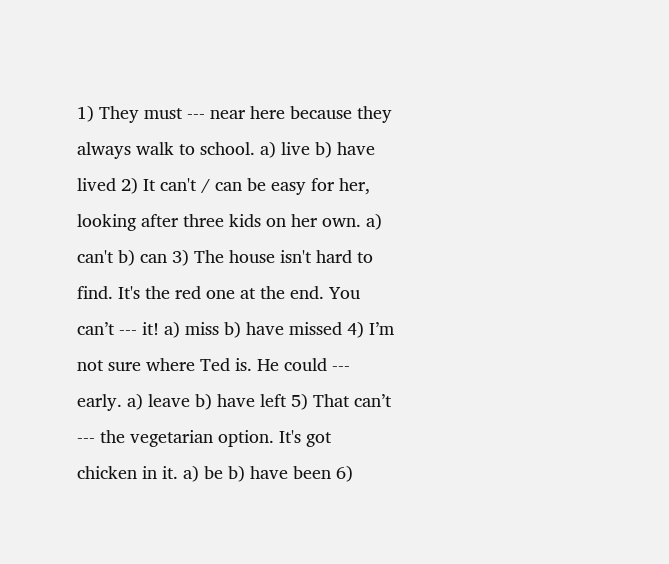1) They must --- near here because they always walk to school. a) live b) have lived 2) It can't / can be easy for her, looking after three kids on her own. a) can't b) can 3) The house isn't hard to find. It's the red one at the end. You can’t --- it! a) miss b) have missed 4) I’m not sure where Ted is. He could --- early. a) leave b) have left 5) That can’t --- the vegetarian option. It's got chicken in it. a) be b) have been 6)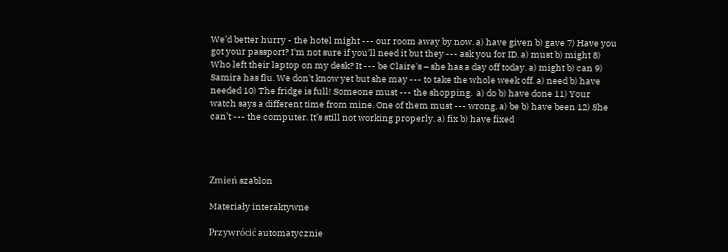We’d better hurry - the hotel might --- our room away by now. a) have given b) gave 7) Have you got your passport? I'm not sure if you'll need it but they --- ask you for ID. a) must b) might 8) Who left their laptop on my desk? It --- be Claire's – she has a day off today. a) might b) can 9) Samira has flu. We don't know yet but she may --- to take the whole week off. a) need b) have needed 10) The fridge is full! Someone must --- the shopping.  a) do b) have done 11) Your watch says a different time from mine. One of them must --- wrong. a) be b) have been 12) She can’t --- the computer. It’s still not working properly. a) fix b) have fixed




Zmień szablon

Materiały interaktywne

Przywrócić automatycznie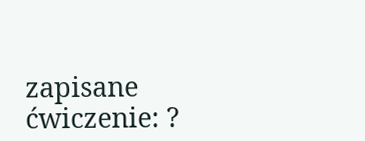zapisane ćwiczenie: ?